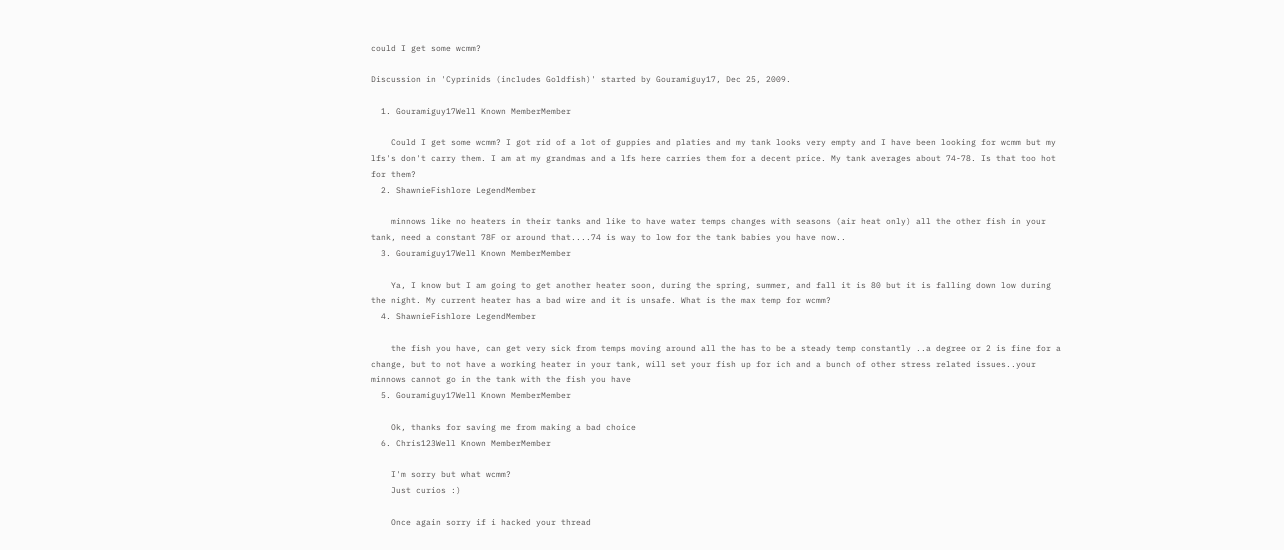could I get some wcmm?

Discussion in 'Cyprinids (includes Goldfish)' started by Gouramiguy17, Dec 25, 2009.

  1. Gouramiguy17Well Known MemberMember

    Could I get some wcmm? I got rid of a lot of guppies and platies and my tank looks very empty and I have been looking for wcmm but my lfs's don't carry them. I am at my grandmas and a lfs here carries them for a decent price. My tank averages about 74-78. Is that too hot for them?
  2. ShawnieFishlore LegendMember

    minnows like no heaters in their tanks and like to have water temps changes with seasons (air heat only) all the other fish in your tank, need a constant 78F or around that....74 is way to low for the tank babies you have now..
  3. Gouramiguy17Well Known MemberMember

    Ya, I know but I am going to get another heater soon, during the spring, summer, and fall it is 80 but it is falling down low during the night. My current heater has a bad wire and it is unsafe. What is the max temp for wcmm?
  4. ShawnieFishlore LegendMember

    the fish you have, can get very sick from temps moving around all the has to be a steady temp constantly ..a degree or 2 is fine for a change, but to not have a working heater in your tank, will set your fish up for ich and a bunch of other stress related issues..your minnows cannot go in the tank with the fish you have
  5. Gouramiguy17Well Known MemberMember

    Ok, thanks for saving me from making a bad choice
  6. Chris123Well Known MemberMember

    I'm sorry but what wcmm?
    Just curios :)

    Once again sorry if i hacked your thread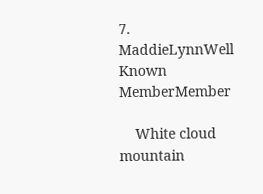7. MaddieLynnWell Known MemberMember

    White cloud mountain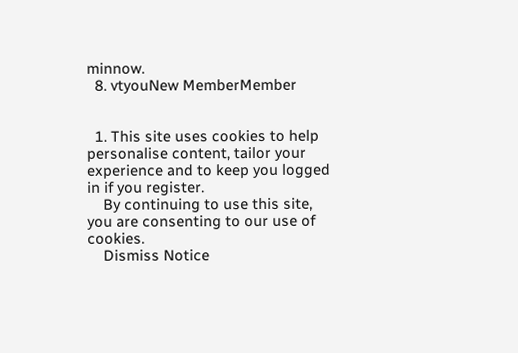minnow.
  8. vtyouNew MemberMember


  1. This site uses cookies to help personalise content, tailor your experience and to keep you logged in if you register.
    By continuing to use this site, you are consenting to our use of cookies.
    Dismiss Notice